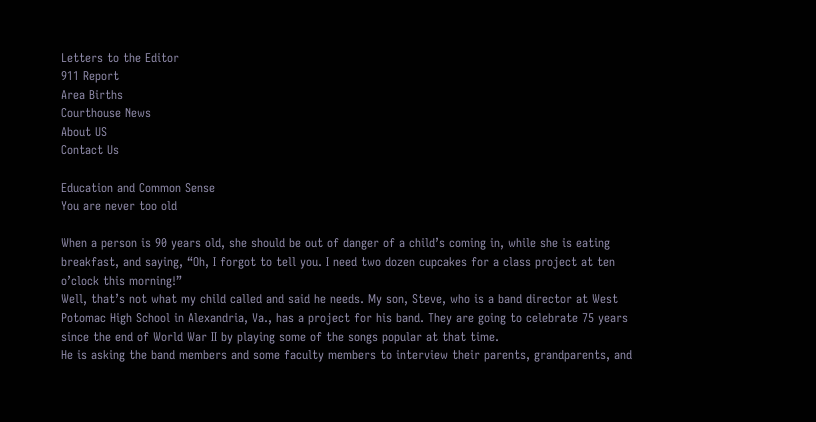Letters to the Editor
911 Report
Area Births
Courthouse News
About US
Contact Us

Education and Common Sense
You are never too old

When a person is 90 years old, she should be out of danger of a child’s coming in, while she is eating breakfast, and saying, “Oh, I forgot to tell you. I need two dozen cupcakes for a class project at ten o’clock this morning!”
Well, that’s not what my child called and said he needs. My son, Steve, who is a band director at West Potomac High School in Alexandria, Va., has a project for his band. They are going to celebrate 75 years since the end of World War II by playing some of the songs popular at that time.
He is asking the band members and some faculty members to interview their parents, grandparents, and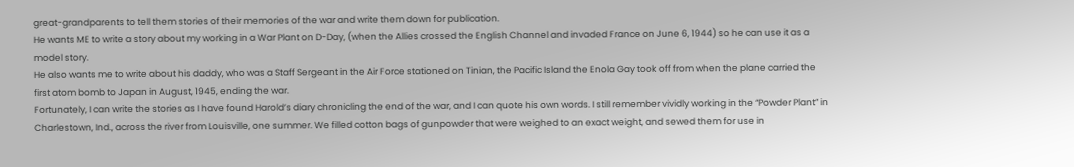great-grandparents to tell them stories of their memories of the war and write them down for publication.
He wants ME to write a story about my working in a War Plant on D-Day, (when the Allies crossed the English Channel and invaded France on June 6, 1944) so he can use it as a model story.
He also wants me to write about his daddy, who was a Staff Sergeant in the Air Force stationed on Tinian, the Pacific Island the Enola Gay took off from when the plane carried the first atom bomb to Japan in August, 1945, ending the war.
Fortunately, I can write the stories as I have found Harold’s diary chronicling the end of the war, and I can quote his own words. I still remember vividly working in the “Powder Plant” in Charlestown, Ind., across the river from Louisville, one summer. We filled cotton bags of gunpowder that were weighed to an exact weight, and sewed them for use in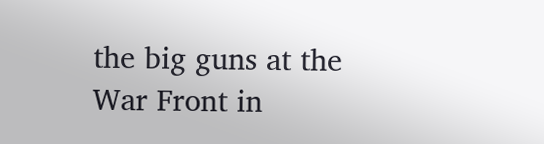the big guns at the War Front in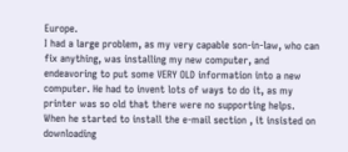Europe.
I had a large problem, as my very capable son-in-law, who can fix anything, was installing my new computer, and endeavoring to put some VERY OLD information into a new computer. He had to invent lots of ways to do it, as my printer was so old that there were no supporting helps.
When he started to install the e-mail section , it insisted on downloading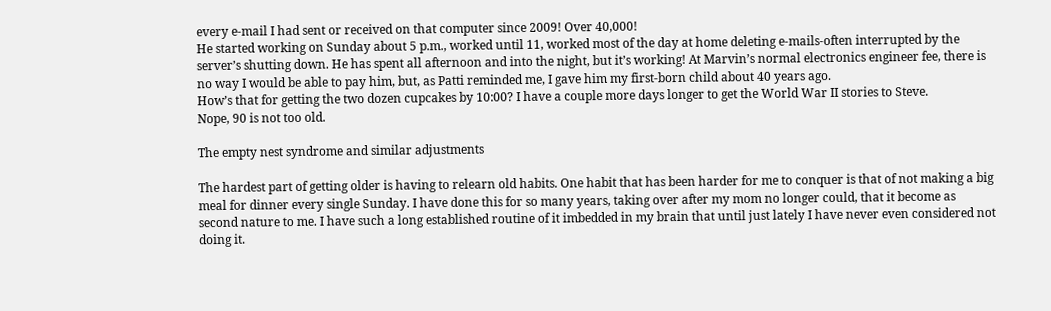every e-mail I had sent or received on that computer since 2009! Over 40,000!
He started working on Sunday about 5 p.m., worked until 11, worked most of the day at home deleting e-mails-often interrupted by the server’s shutting down. He has spent all afternoon and into the night, but it’s working! At Marvin’s normal electronics engineer fee, there is no way I would be able to pay him, but, as Patti reminded me, I gave him my first-born child about 40 years ago.
How’s that for getting the two dozen cupcakes by 10:00? I have a couple more days longer to get the World War II stories to Steve.
Nope, 90 is not too old.

The empty nest syndrome and similar adjustments

The hardest part of getting older is having to relearn old habits. One habit that has been harder for me to conquer is that of not making a big meal for dinner every single Sunday. I have done this for so many years, taking over after my mom no longer could, that it become as second nature to me. I have such a long established routine of it imbedded in my brain that until just lately I have never even considered not doing it.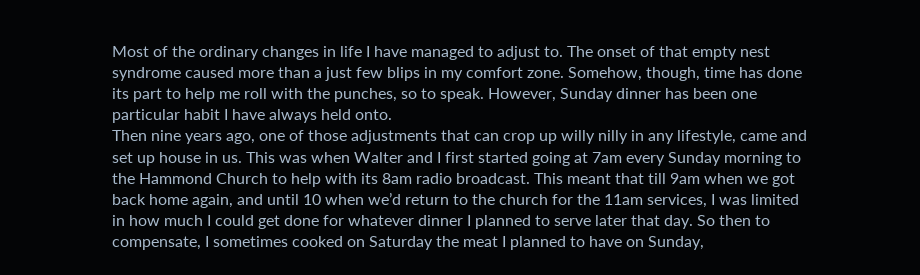Most of the ordinary changes in life I have managed to adjust to. The onset of that empty nest syndrome caused more than a just few blips in my comfort zone. Somehow, though, time has done its part to help me roll with the punches, so to speak. However, Sunday dinner has been one particular habit I have always held onto.
Then nine years ago, one of those adjustments that can crop up willy nilly in any lifestyle, came and set up house in us. This was when Walter and I first started going at 7am every Sunday morning to the Hammond Church to help with its 8am radio broadcast. This meant that till 9am when we got back home again, and until 10 when we’d return to the church for the 11am services, I was limited in how much I could get done for whatever dinner I planned to serve later that day. So then to compensate, I sometimes cooked on Saturday the meat I planned to have on Sunday,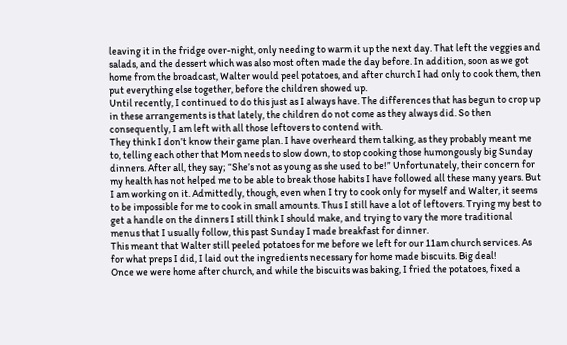leaving it in the fridge over-night, only needing to warm it up the next day. That left the veggies and salads, and the dessert which was also most often made the day before. In addition, soon as we got home from the broadcast, Walter would peel potatoes, and after church I had only to cook them, then put everything else together, before the children showed up.
Until recently, I continued to do this just as I always have. The differences that has begun to crop up in these arrangements is that lately, the children do not come as they always did. So then consequently, I am left with all those leftovers to contend with.
They think I don’t know their game plan. I have overheard them talking, as they probably meant me to, telling each other that Mom needs to slow down, to stop cooking those humongously big Sunday dinners. After all, they say; “She’s not as young as she used to be!” Unfortunately, their concern for my health has not helped me to be able to break those habits I have followed all these many years. But I am working on it. Admittedly, though, even when I try to cook only for myself and Walter, it seems to be impossible for me to cook in small amounts. Thus I still have a lot of leftovers. Trying my best to get a handle on the dinners I still think I should make, and trying to vary the more traditional menus that I usually follow, this past Sunday I made breakfast for dinner.
This meant that Walter still peeled potatoes for me before we left for our 11am church services. As for what preps I did, I laid out the ingredients necessary for home made biscuits. Big deal!
Once we were home after church, and while the biscuits was baking, I fried the potatoes, fixed a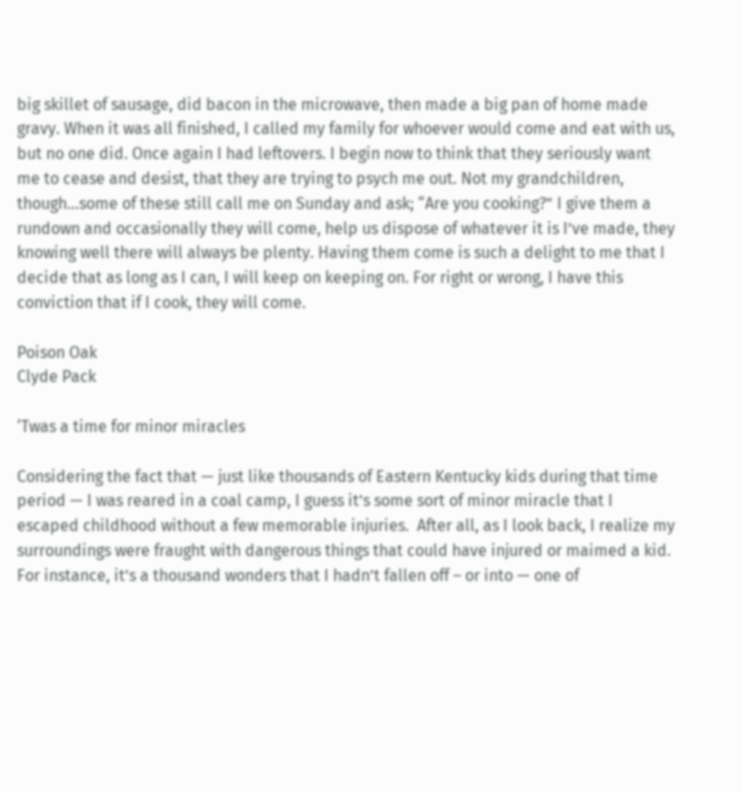big skillet of sausage, did bacon in the microwave, then made a big pan of home made gravy. When it was all finished, I called my family for whoever would come and eat with us, but no one did. Once again I had leftovers. I begin now to think that they seriously want me to cease and desist, that they are trying to psych me out. Not my grandchildren, though…some of these still call me on Sunday and ask; “Are you cooking?” I give them a rundown and occasionally they will come, help us dispose of whatever it is I’ve made, they knowing well there will always be plenty. Having them come is such a delight to me that I decide that as long as I can, I will keep on keeping on. For right or wrong, I have this conviction that if I cook, they will come.

Poison Oak
Clyde Pack

‘Twas a time for minor miracles

Considering the fact that — just like thousands of Eastern Kentucky kids during that time period — I was reared in a coal camp, I guess it’s some sort of minor miracle that I escaped childhood without a few memorable injuries.  After all, as I look back, I realize my surroundings were fraught with dangerous things that could have injured or maimed a kid.
For instance, it’s a thousand wonders that I hadn’t fallen off – or into — one of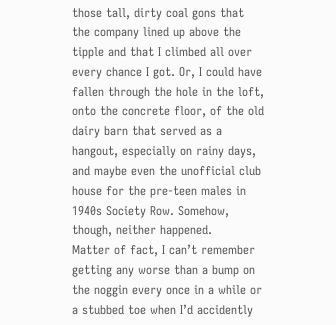those tall, dirty coal gons that the company lined up above the tipple and that I climbed all over every chance I got. Or, I could have fallen through the hole in the loft, onto the concrete floor, of the old dairy barn that served as a hangout, especially on rainy days, and maybe even the unofficial club house for the pre-teen males in 1940s Society Row. Somehow, though, neither happened.
Matter of fact, I can’t remember getting any worse than a bump on the noggin every once in a while or a stubbed toe when I’d accidently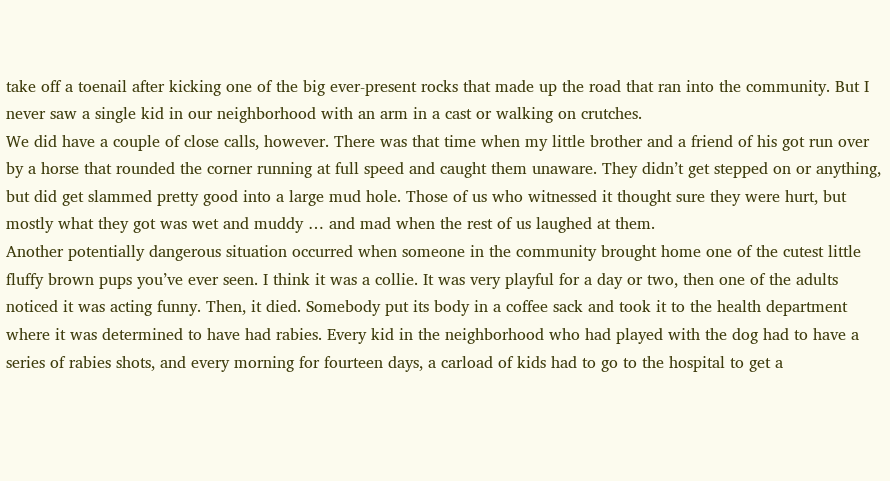take off a toenail after kicking one of the big ever-present rocks that made up the road that ran into the community. But I never saw a single kid in our neighborhood with an arm in a cast or walking on crutches.
We did have a couple of close calls, however. There was that time when my little brother and a friend of his got run over by a horse that rounded the corner running at full speed and caught them unaware. They didn’t get stepped on or anything, but did get slammed pretty good into a large mud hole. Those of us who witnessed it thought sure they were hurt, but mostly what they got was wet and muddy … and mad when the rest of us laughed at them.
Another potentially dangerous situation occurred when someone in the community brought home one of the cutest little fluffy brown pups you’ve ever seen. I think it was a collie. It was very playful for a day or two, then one of the adults noticed it was acting funny. Then, it died. Somebody put its body in a coffee sack and took it to the health department where it was determined to have had rabies. Every kid in the neighborhood who had played with the dog had to have a series of rabies shots, and every morning for fourteen days, a carload of kids had to go to the hospital to get a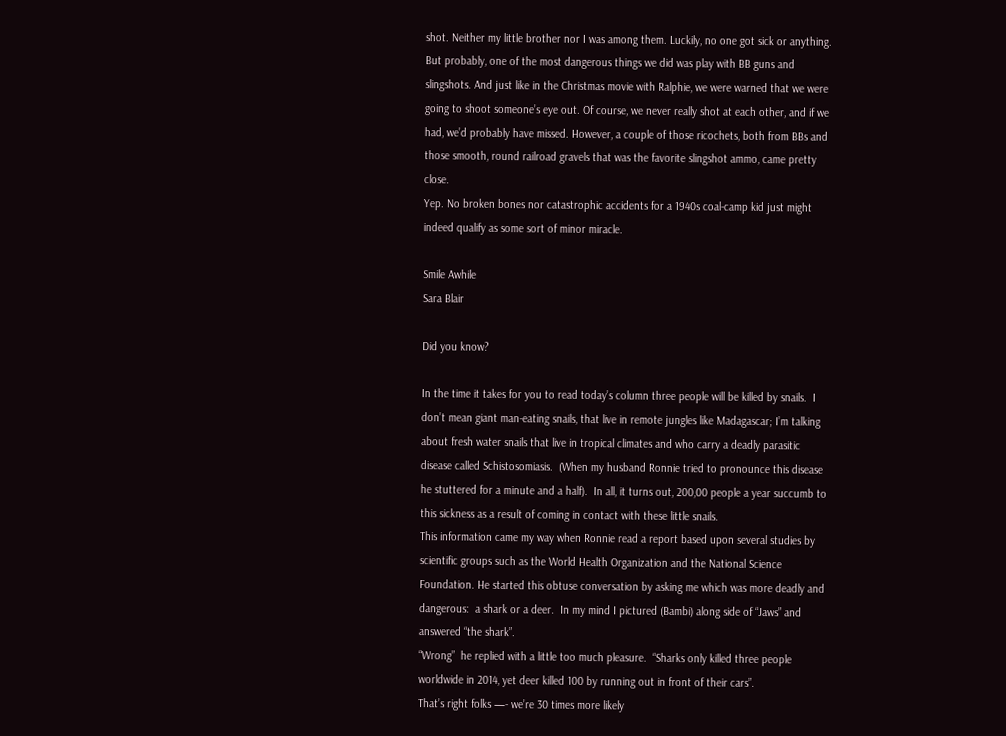shot. Neither my little brother nor I was among them. Luckily, no one got sick or anything.
But probably, one of the most dangerous things we did was play with BB guns and slingshots. And just like in the Christmas movie with Ralphie, we were warned that we were going to shoot someone’s eye out. Of course, we never really shot at each other, and if we had, we’d probably have missed. However, a couple of those ricochets, both from BBs and those smooth, round railroad gravels that was the favorite slingshot ammo, came pretty close.
Yep. No broken bones nor catastrophic accidents for a 1940s coal-camp kid just might indeed qualify as some sort of minor miracle.

Smile Awhile
Sara Blair

Did you know?

In the time it takes for you to read today’s column three people will be killed by snails.  I don’t mean giant man-eating snails, that live in remote jungles like Madagascar; I’m talking about fresh water snails that live in tropical climates and who carry a deadly parasitic disease called Schistosomiasis.  (When my husband Ronnie tried to pronounce this disease he stuttered for a minute and a half).  In all, it turns out, 200,00 people a year succumb to this sickness as a result of coming in contact with these little snails.
This information came my way when Ronnie read a report based upon several studies by scientific groups such as the World Health Organization and the National Science Foundation. He started this obtuse conversation by asking me which was more deadly and dangerous:  a shark or a deer.  In my mind I pictured (Bambi) along side of “Jaws” and answered “the shark”.
“Wrong”  he replied with a little too much pleasure.  “Sharks only killed three people worldwide in 2014, yet deer killed 100 by running out in front of their cars”.
That’s right folks —- we’re 30 times more likely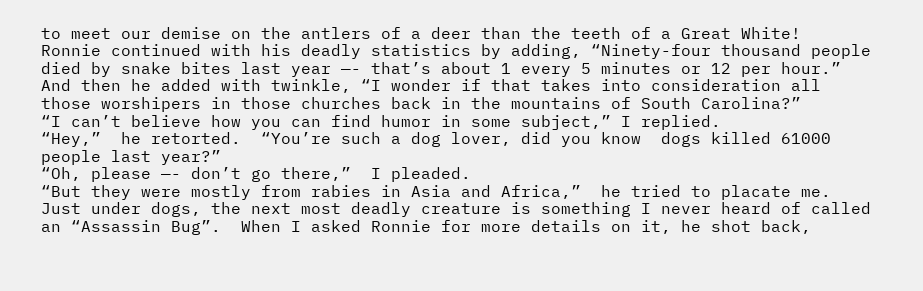to meet our demise on the antlers of a deer than the teeth of a Great White!
Ronnie continued with his deadly statistics by adding, “Ninety-four thousand people died by snake bites last year —- that’s about 1 every 5 minutes or 12 per hour.”  And then he added with twinkle, “I wonder if that takes into consideration all those worshipers in those churches back in the mountains of South Carolina?”
“I can’t believe how you can find humor in some subject,” I replied.
“Hey,”  he retorted.  “You’re such a dog lover, did you know  dogs killed 61000 people last year?”
“Oh, please —- don’t go there,”  I pleaded.
“But they were mostly from rabies in Asia and Africa,”  he tried to placate me.
Just under dogs, the next most deadly creature is something I never heard of called an “Assassin Bug”.  When I asked Ronnie for more details on it, he shot back,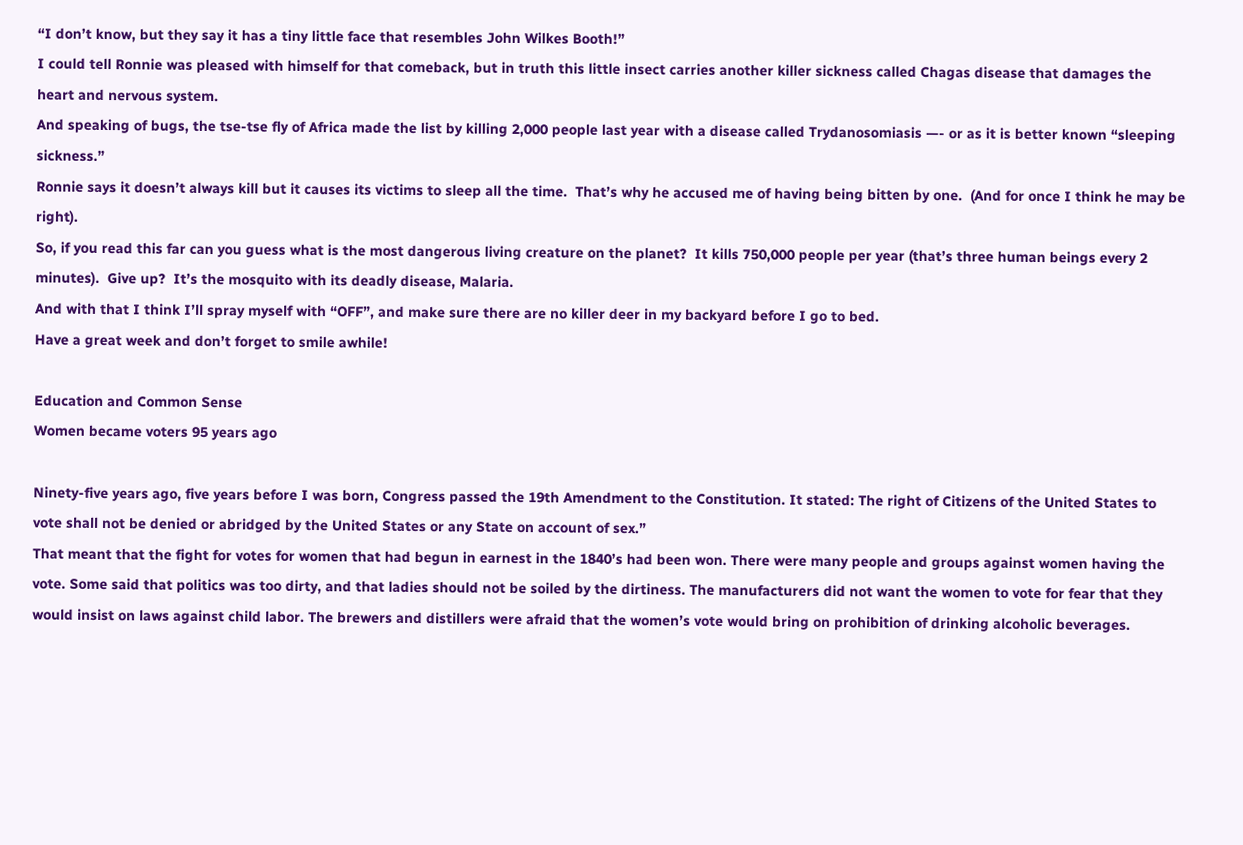“I don’t know, but they say it has a tiny little face that resembles John Wilkes Booth!”
I could tell Ronnie was pleased with himself for that comeback, but in truth this little insect carries another killer sickness called Chagas disease that damages the heart and nervous system.
And speaking of bugs, the tse-tse fly of Africa made the list by killing 2,000 people last year with a disease called Trydanosomiasis —- or as it is better known “sleeping sickness.”
Ronnie says it doesn’t always kill but it causes its victims to sleep all the time.  That’s why he accused me of having being bitten by one.  (And for once I think he may be right).
So, if you read this far can you guess what is the most dangerous living creature on the planet?  It kills 750,000 people per year (that’s three human beings every 2 minutes).  Give up?  It’s the mosquito with its deadly disease, Malaria.
And with that I think I’ll spray myself with “OFF”, and make sure there are no killer deer in my backyard before I go to bed.
Have a great week and don’t forget to smile awhile!

Education and Common Sense
Women became voters 95 years ago

Ninety-five years ago, five years before I was born, Congress passed the 19th Amendment to the Constitution. It stated: The right of Citizens of the United States to vote shall not be denied or abridged by the United States or any State on account of sex.”
That meant that the fight for votes for women that had begun in earnest in the 1840’s had been won. There were many people and groups against women having the vote. Some said that politics was too dirty, and that ladies should not be soiled by the dirtiness. The manufacturers did not want the women to vote for fear that they would insist on laws against child labor. The brewers and distillers were afraid that the women’s vote would bring on prohibition of drinking alcoholic beverages.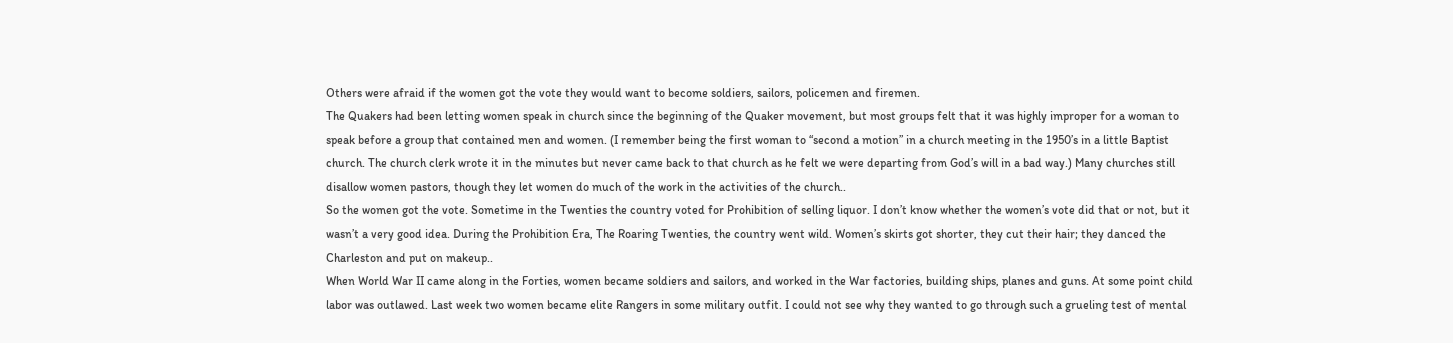Others were afraid if the women got the vote they would want to become soldiers, sailors, policemen and firemen.
The Quakers had been letting women speak in church since the beginning of the Quaker movement, but most groups felt that it was highly improper for a woman to speak before a group that contained men and women. (I remember being the first woman to “second a motion” in a church meeting in the 1950’s in a little Baptist church. The church clerk wrote it in the minutes but never came back to that church as he felt we were departing from God’s will in a bad way.) Many churches still disallow women pastors, though they let women do much of the work in the activities of the church..
So the women got the vote. Sometime in the Twenties the country voted for Prohibition of selling liquor. I don’t know whether the women’s vote did that or not, but it wasn’t a very good idea. During the Prohibition Era, The Roaring Twenties, the country went wild. Women’s skirts got shorter, they cut their hair; they danced the Charleston and put on makeup..
When World War II came along in the Forties, women became soldiers and sailors, and worked in the War factories, building ships, planes and guns. At some point child labor was outlawed. Last week two women became elite Rangers in some military outfit. I could not see why they wanted to go through such a grueling test of mental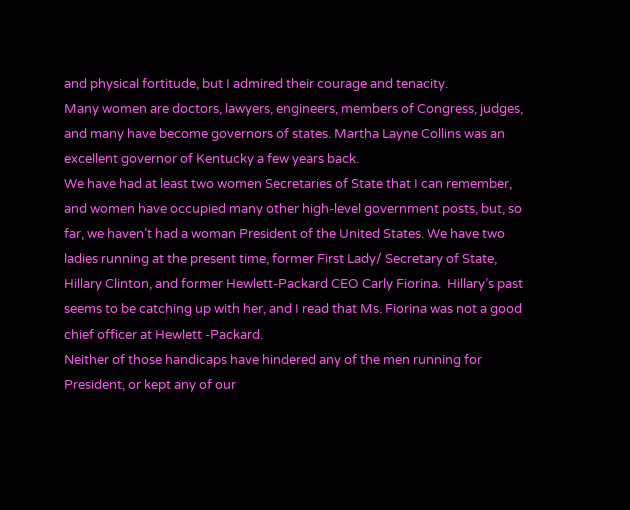and physical fortitude, but I admired their courage and tenacity.
Many women are doctors, lawyers, engineers, members of Congress, judges, and many have become governors of states. Martha Layne Collins was an excellent governor of Kentucky a few years back.
We have had at least two women Secretaries of State that I can remember, and women have occupied many other high-level government posts, but, so far, we haven’t had a woman President of the United States. We have two ladies running at the present time, former First Lady/ Secretary of State, Hillary Clinton, and former Hewlett-Packard CEO Carly Fiorina.  Hillary’s past seems to be catching up with her, and I read that Ms. Fiorina was not a good chief officer at Hewlett -Packard.
Neither of those handicaps have hindered any of the men running for President, or kept any of our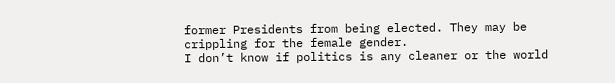former Presidents from being elected. They may be crippling for the female gender.
I don’t know if politics is any cleaner or the world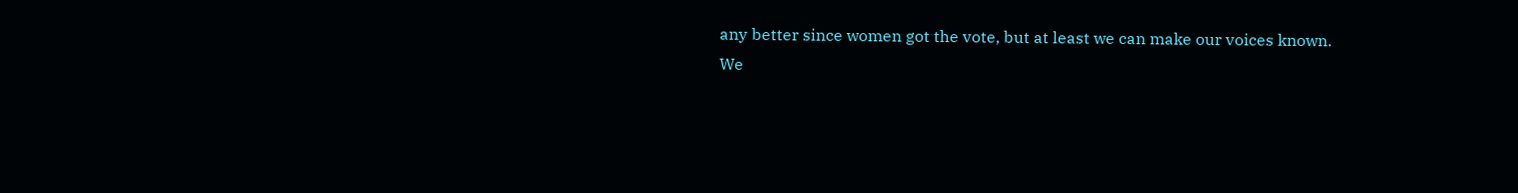any better since women got the vote, but at least we can make our voices known.
We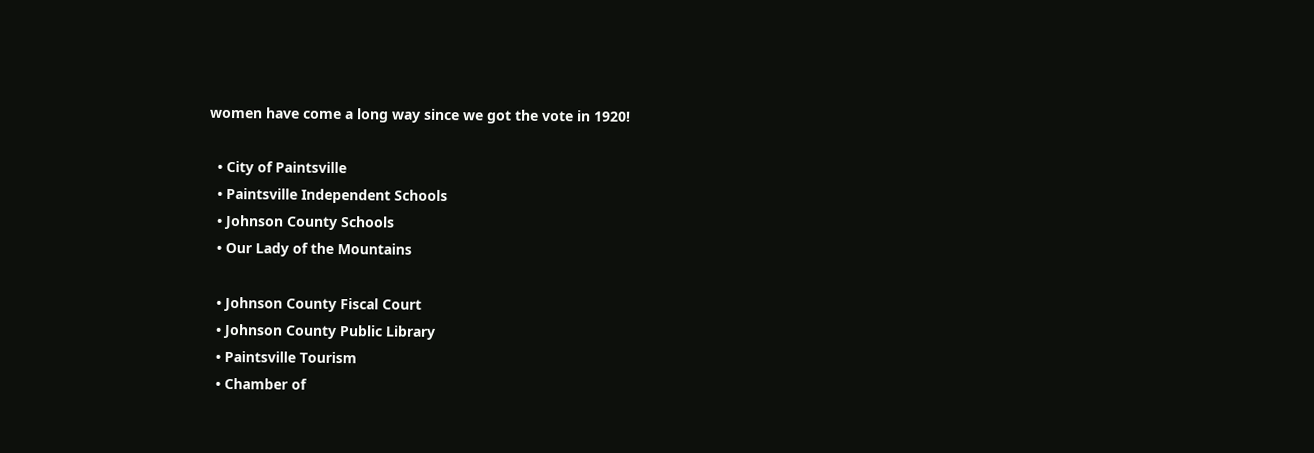women have come a long way since we got the vote in 1920!

  • City of Paintsville
  • Paintsville Independent Schools
  • Johnson County Schools
  • Our Lady of the Mountains

  • Johnson County Fiscal Court
  • Johnson County Public Library
  • Paintsville Tourism
  • Chamber of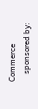Commerce
    sponsored by: